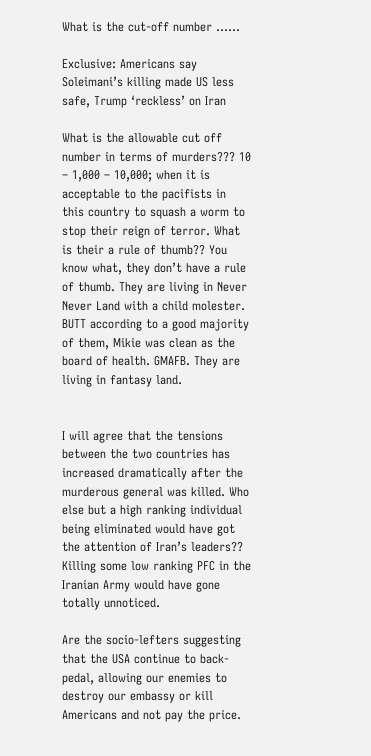What is the cut-off number ……

Exclusive: Americans say Soleimani’s killing made US less safe, Trump ‘reckless’ on Iran

What is the allowable cut off number in terms of murders??? 10 – 1,000 – 10,000; when it is acceptable to the pacifists in this country to squash a worm to stop their reign of terror. What is their a rule of thumb?? You know what, they don’t have a rule of thumb. They are living in Never Never Land with a child molester. BUTT according to a good majority of them, Mikie was clean as the board of health. GMAFB. They are living in fantasy land.


I will agree that the tensions between the two countries has increased dramatically after the murderous general was killed. Who else but a high ranking individual being eliminated would have got the attention of Iran’s leaders?? Killing some low ranking PFC in the Iranian Army would have gone totally unnoticed.

Are the socio-lefters suggesting that the USA continue to back-pedal, allowing our enemies to destroy our embassy or kill Americans and not pay the price.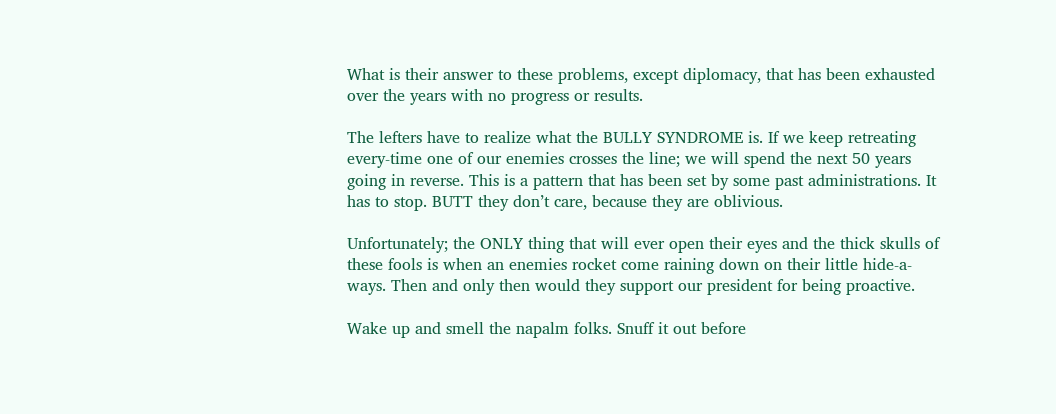What is their answer to these problems, except diplomacy, that has been exhausted over the years with no progress or results.

The lefters have to realize what the BULLY SYNDROME is. If we keep retreating every-time one of our enemies crosses the line; we will spend the next 50 years going in reverse. This is a pattern that has been set by some past administrations. It has to stop. BUTT they don’t care, because they are oblivious.

Unfortunately; the ONLY thing that will ever open their eyes and the thick skulls of these fools is when an enemies rocket come raining down on their little hide-a-ways. Then and only then would they support our president for being proactive.

Wake up and smell the napalm folks. Snuff it out before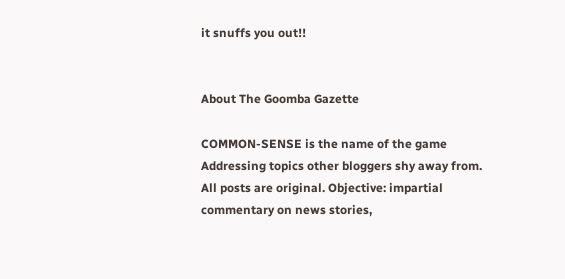it snuffs you out!!


About The Goomba Gazette

COMMON-SENSE is the name of the game Addressing topics other bloggers shy away from. All posts are original. Objective: impartial commentary on news stories,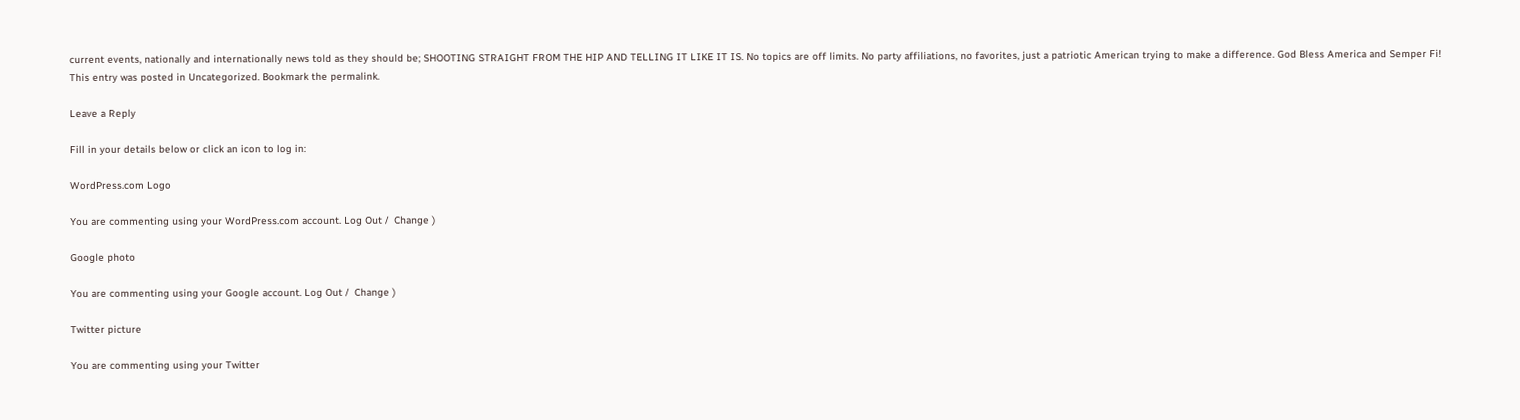current events, nationally and internationally news told as they should be; SHOOTING STRAIGHT FROM THE HIP AND TELLING IT LIKE IT IS. No topics are off limits. No party affiliations, no favorites, just a patriotic American trying to make a difference. God Bless America and Semper Fi!
This entry was posted in Uncategorized. Bookmark the permalink.

Leave a Reply

Fill in your details below or click an icon to log in:

WordPress.com Logo

You are commenting using your WordPress.com account. Log Out /  Change )

Google photo

You are commenting using your Google account. Log Out /  Change )

Twitter picture

You are commenting using your Twitter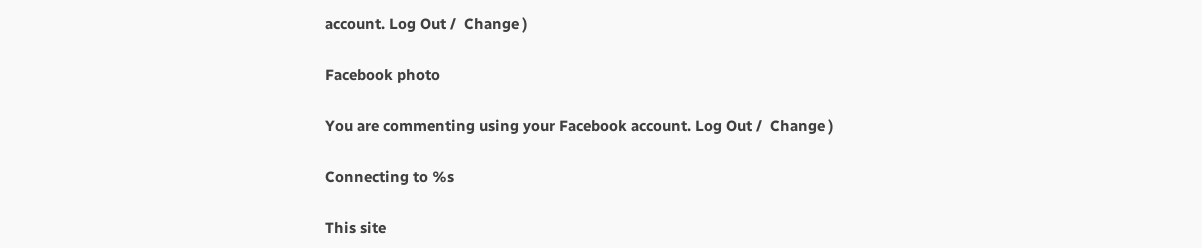account. Log Out /  Change )

Facebook photo

You are commenting using your Facebook account. Log Out /  Change )

Connecting to %s

This site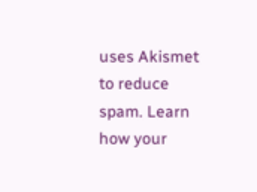uses Akismet to reduce spam. Learn how your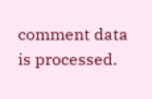comment data is processed.